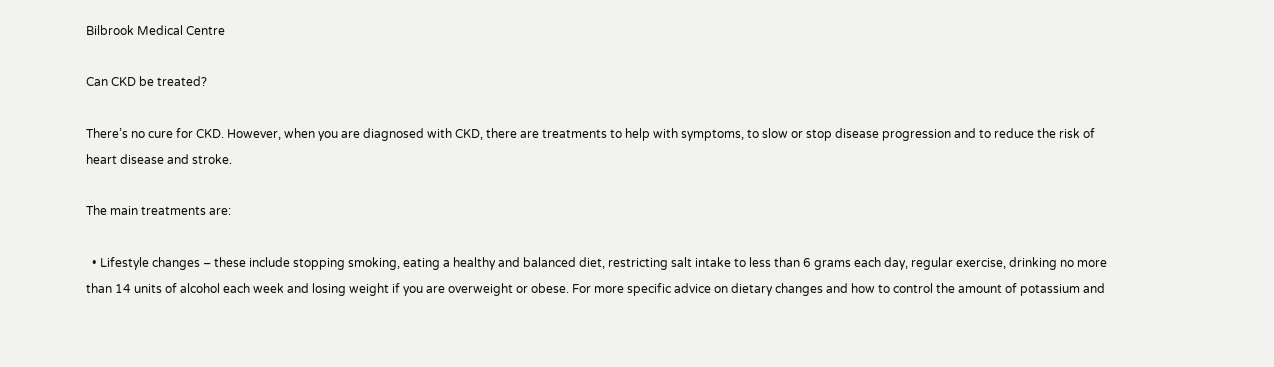Bilbrook Medical Centre

Can CKD be treated?

There’s no cure for CKD. However, when you are diagnosed with CKD, there are treatments to help with symptoms, to slow or stop disease progression and to reduce the risk of heart disease and stroke.

The main treatments are:

  • Lifestyle changes – these include stopping smoking, eating a healthy and balanced diet, restricting salt intake to less than 6 grams each day, regular exercise, drinking no more than 14 units of alcohol each week and losing weight if you are overweight or obese. For more specific advice on dietary changes and how to control the amount of potassium and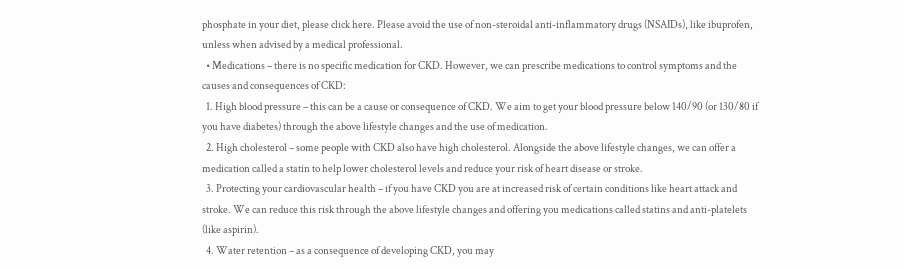phosphate in your diet, please click here. Please avoid the use of non-steroidal anti-inflammatory drugs (NSAIDs), like ibuprofen, unless when advised by a medical professional.
  • Medications – there is no specific medication for CKD. However, we can prescribe medications to control symptoms and the causes and consequences of CKD:
  1. High blood pressure – this can be a cause or consequence of CKD. We aim to get your blood pressure below 140/90 (or 130/80 if you have diabetes) through the above lifestyle changes and the use of medication.
  2. High cholesterol – some people with CKD also have high cholesterol. Alongside the above lifestyle changes, we can offer a medication called a statin to help lower cholesterol levels and reduce your risk of heart disease or stroke.
  3. Protecting your cardiovascular health – if you have CKD you are at increased risk of certain conditions like heart attack and stroke. We can reduce this risk through the above lifestyle changes and offering you medications called statins and anti-platelets (like aspirin).
  4. Water retention – as a consequence of developing CKD, you may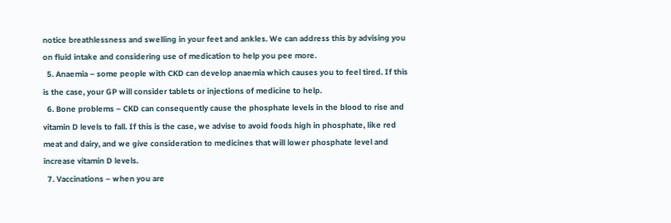notice breathlessness and swelling in your feet and ankles. We can address this by advising you on fluid intake and considering use of medication to help you pee more.
  5. Anaemia – some people with CKD can develop anaemia which causes you to feel tired. If this is the case, your GP will consider tablets or injections of medicine to help.
  6. Bone problems – CKD can consequently cause the phosphate levels in the blood to rise and vitamin D levels to fall. If this is the case, we advise to avoid foods high in phosphate, like red meat and dairy, and we give consideration to medicines that will lower phosphate level and increase vitamin D levels.
  7. Vaccinations – when you are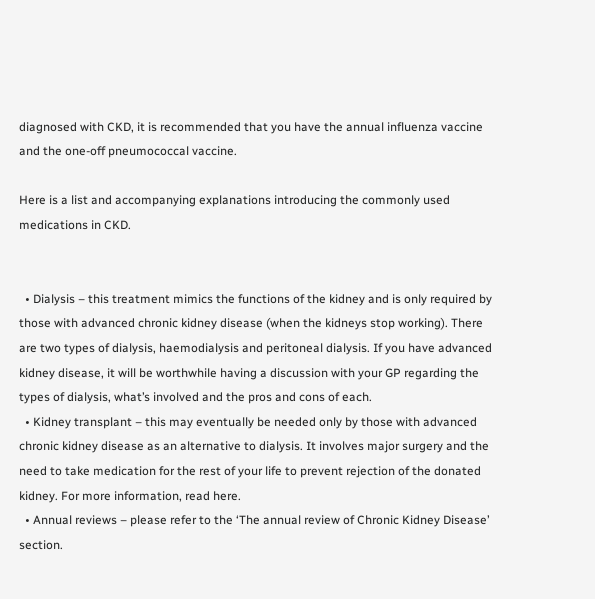diagnosed with CKD, it is recommended that you have the annual influenza vaccine and the one-off pneumococcal vaccine.

Here is a list and accompanying explanations introducing the commonly used medications in CKD.


  • Dialysis – this treatment mimics the functions of the kidney and is only required by those with advanced chronic kidney disease (when the kidneys stop working). There are two types of dialysis, haemodialysis and peritoneal dialysis. If you have advanced kidney disease, it will be worthwhile having a discussion with your GP regarding the types of dialysis, what’s involved and the pros and cons of each.
  • Kidney transplant – this may eventually be needed only by those with advanced chronic kidney disease as an alternative to dialysis. It involves major surgery and the need to take medication for the rest of your life to prevent rejection of the donated kidney. For more information, read here.
  • Annual reviews – please refer to the ‘The annual review of Chronic Kidney Disease’ section.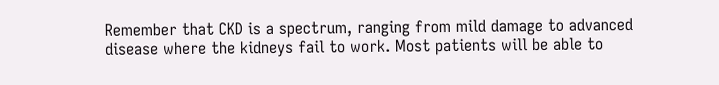Remember that CKD is a spectrum, ranging from mild damage to advanced disease where the kidneys fail to work. Most patients will be able to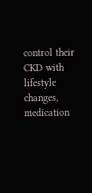control their CKD with lifestyle changes, medication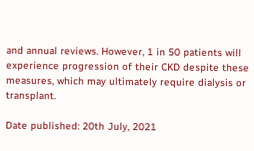and annual reviews. However, 1 in 50 patients will experience progression of their CKD despite these measures, which may ultimately require dialysis or transplant.

Date published: 20th July, 2021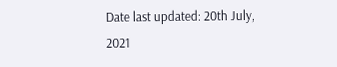Date last updated: 20th July, 2021